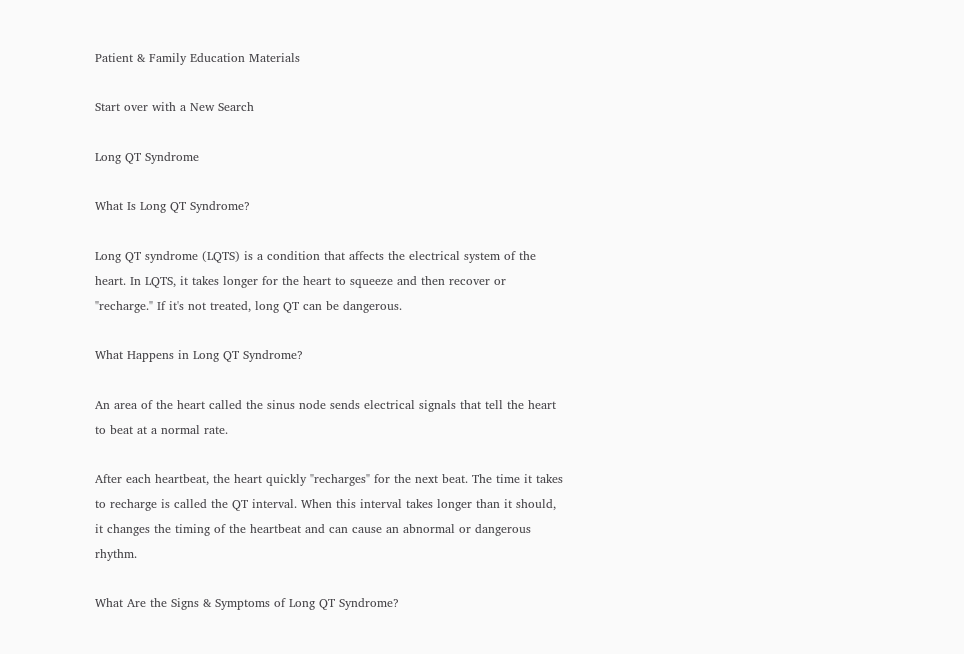Patient & Family Education Materials

Start over with a New Search

Long QT Syndrome

What Is Long QT Syndrome?

Long QT syndrome (LQTS) is a condition that affects the electrical system of the heart. In LQTS, it takes longer for the heart to squeeze and then recover or "recharge." If it's not treated, long QT can be dangerous.

What Happens in Long QT Syndrome?

An area of the heart called the sinus node sends electrical signals that tell the heart to beat at a normal rate.

After each heartbeat, the heart quickly "recharges" for the next beat. The time it takes to recharge is called the QT interval. When this interval takes longer than it should, it changes the timing of the heartbeat and can cause an abnormal or dangerous rhythm.

What Are the Signs & Symptoms of Long QT Syndrome?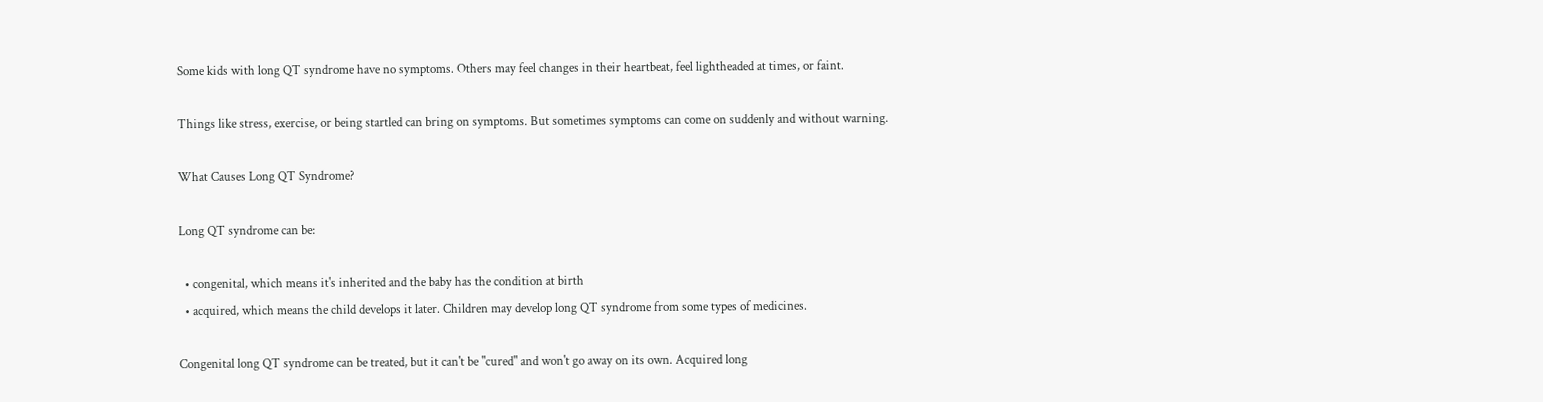Some kids with long QT syndrome have no symptoms. Others may feel changes in their heartbeat, feel lightheaded at times, or faint.

Things like stress, exercise, or being startled can bring on symptoms. But sometimes symptoms can come on suddenly and without warning.

What Causes Long QT Syndrome?

Long QT syndrome can be:

  • congenital, which means it's inherited and the baby has the condition at birth
  • acquired, which means the child develops it later. Children may develop long QT syndrome from some types of medicines.

Congenital long QT syndrome can be treated, but it can't be "cured" and won't go away on its own. Acquired long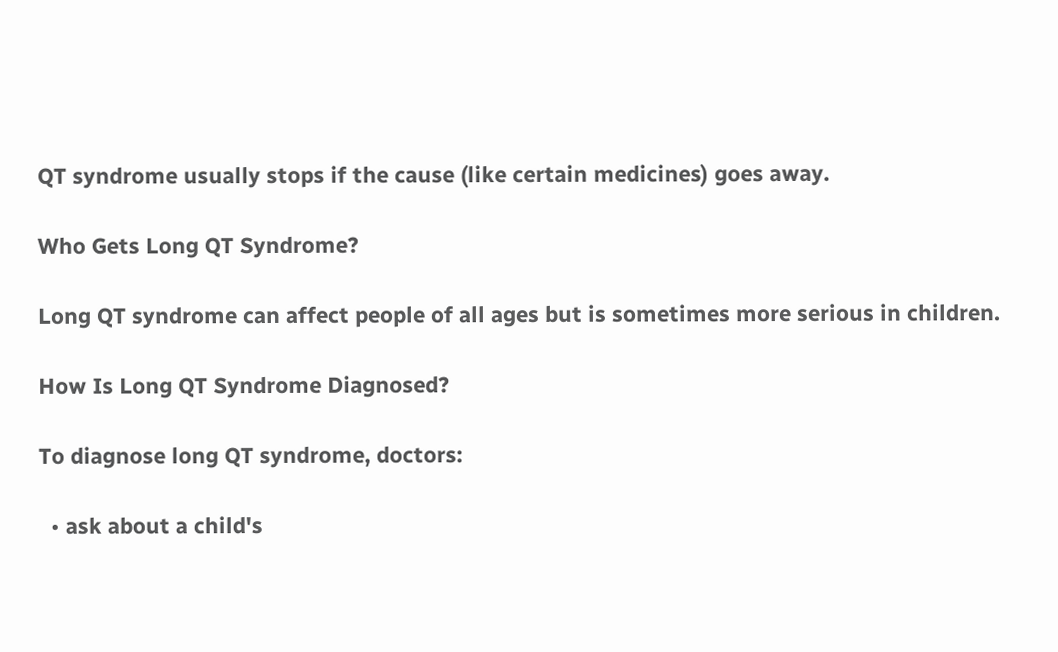QT syndrome usually stops if the cause (like certain medicines) goes away.

Who Gets Long QT Syndrome?

Long QT syndrome can affect people of all ages but is sometimes more serious in children.

How Is Long QT Syndrome Diagnosed?

To diagnose long QT syndrome, doctors:

  • ask about a child's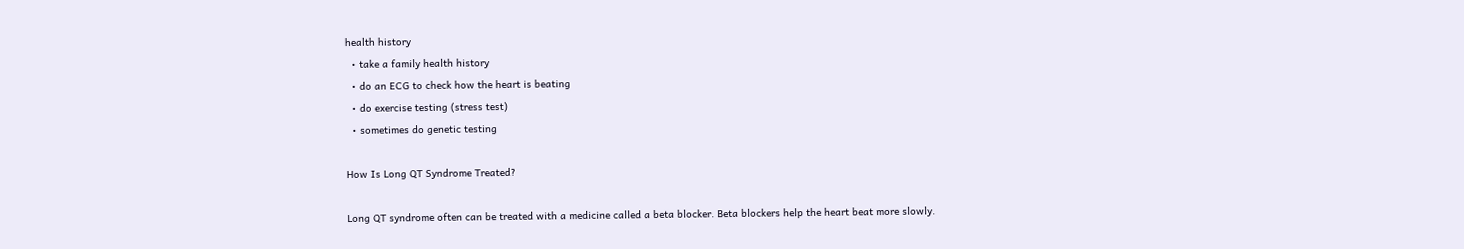health history
  • take a family health history
  • do an ECG to check how the heart is beating
  • do exercise testing (stress test)
  • sometimes do genetic testing

How Is Long QT Syndrome Treated?

Long QT syndrome often can be treated with a medicine called a beta blocker. Beta blockers help the heart beat more slowly.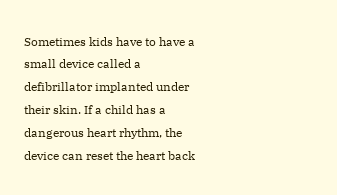Sometimes kids have to have a small device called a defibrillator implanted under their skin. If a child has a dangerous heart rhythm, the device can reset the heart back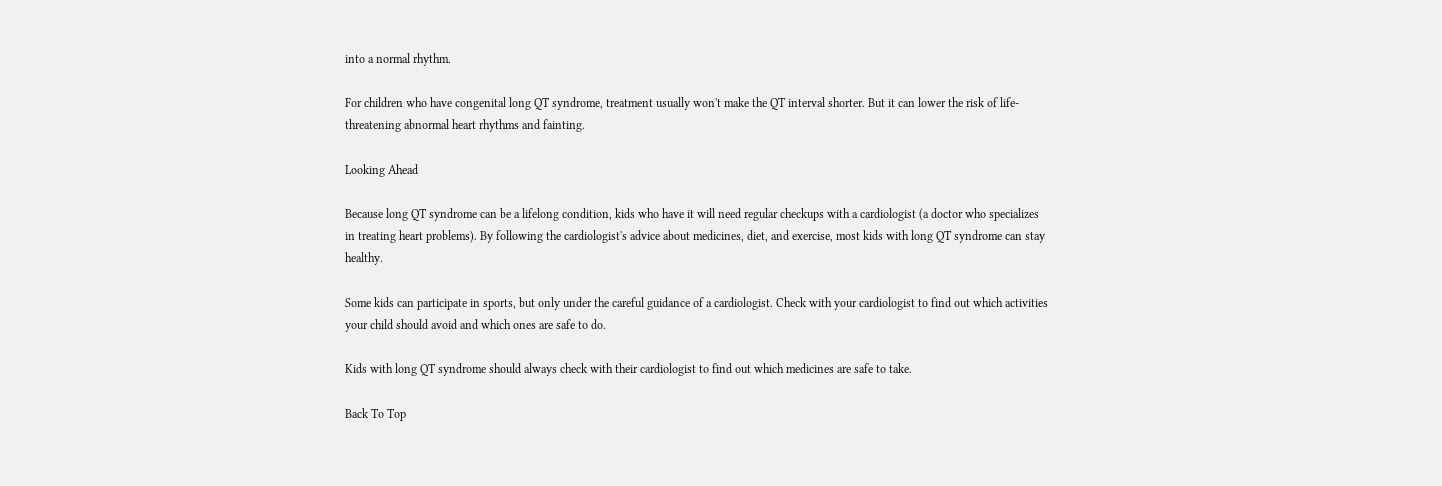into a normal rhythm.

For children who have congenital long QT syndrome, treatment usually won't make the QT interval shorter. But it can lower the risk of life-threatening abnormal heart rhythms and fainting.

Looking Ahead

Because long QT syndrome can be a lifelong condition, kids who have it will need regular checkups with a cardiologist (a doctor who specializes in treating heart problems). By following the cardiologist's advice about medicines, diet, and exercise, most kids with long QT syndrome can stay healthy.

Some kids can participate in sports, but only under the careful guidance of a cardiologist. Check with your cardiologist to find out which activities your child should avoid and which ones are safe to do.

Kids with long QT syndrome should always check with their cardiologist to find out which medicines are safe to take.

Back To Top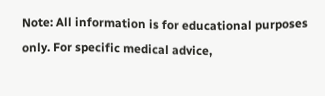Note: All information is for educational purposes only. For specific medical advice,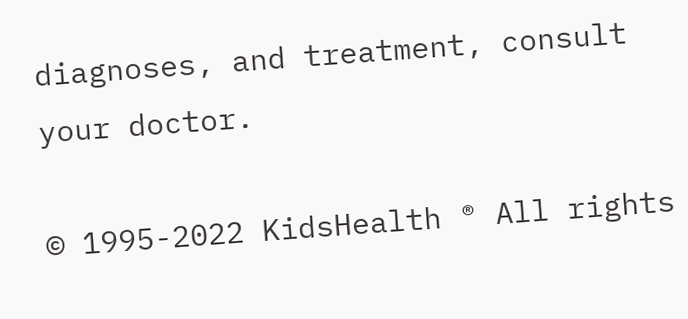diagnoses, and treatment, consult your doctor.

© 1995-2022 KidsHealth ® All rights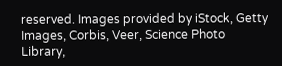reserved. Images provided by iStock, Getty Images, Corbis, Veer, Science Photo Library,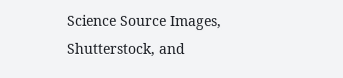Science Source Images, Shutterstock, and